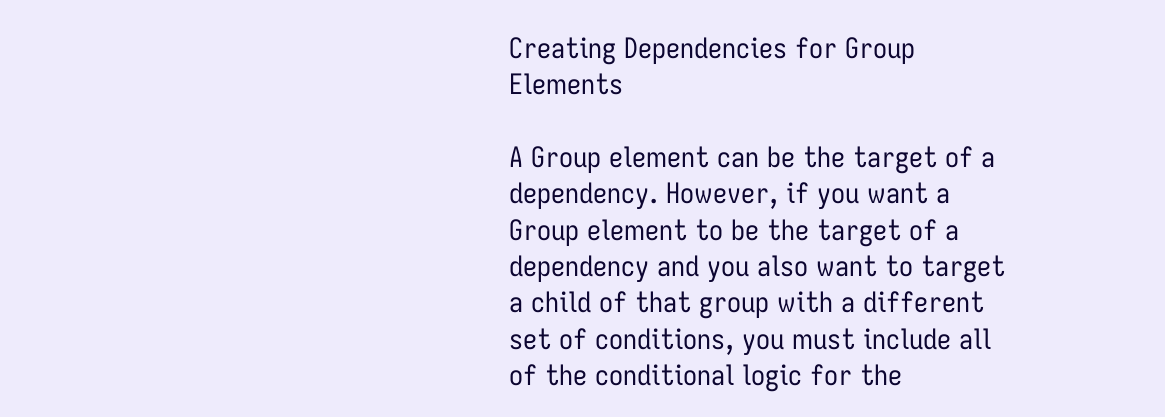Creating Dependencies for Group Elements

A Group element can be the target of a dependency. However, if you want a Group element to be the target of a dependency and you also want to target a child of that group with a different set of conditions, you must include all of the conditional logic for the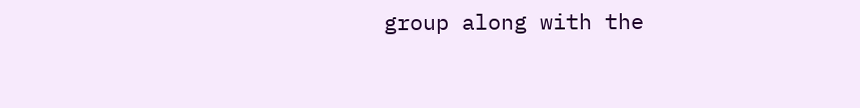group along with the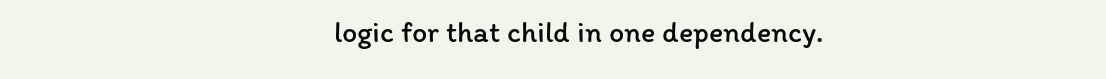logic for that child in one dependency.